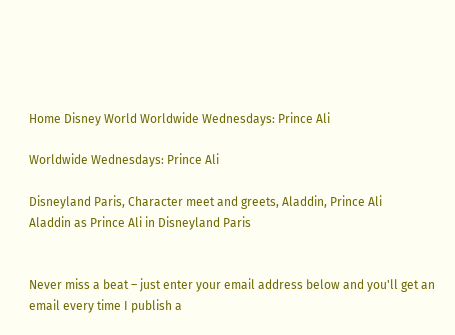Home Disney World Worldwide Wednesdays: Prince Ali

Worldwide Wednesdays: Prince Ali

Disneyland Paris, Character meet and greets, Aladdin, Prince Ali
Aladdin as Prince Ali in Disneyland Paris


Never miss a beat – just enter your email address below and you'll get an email every time I publish a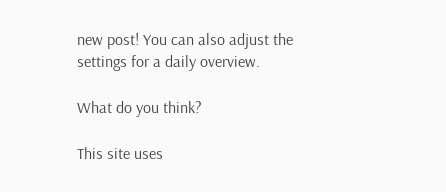new post! You can also adjust the settings for a daily overview.

What do you think?

This site uses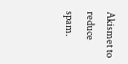Akismet to reduce spam.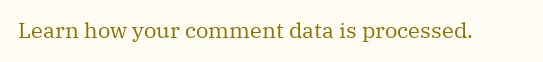Learn how your comment data is processed.